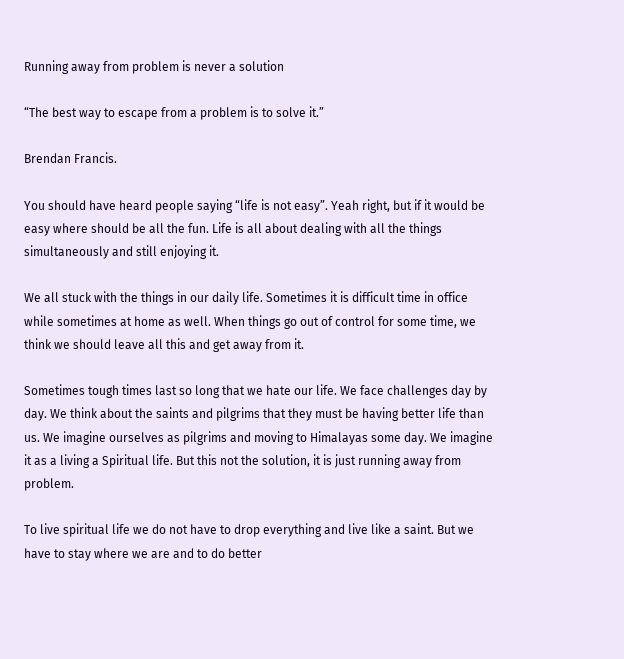Running away from problem is never a solution

“The best way to escape from a problem is to solve it.”

Brendan Francis.

You should have heard people saying “life is not easy”. Yeah right, but if it would be easy where should be all the fun. Life is all about dealing with all the things simultaneously and still enjoying it.

We all stuck with the things in our daily life. Sometimes it is difficult time in office while sometimes at home as well. When things go out of control for some time, we think we should leave all this and get away from it.

Sometimes tough times last so long that we hate our life. We face challenges day by day. We think about the saints and pilgrims that they must be having better life than us. We imagine ourselves as pilgrims and moving to Himalayas some day. We imagine it as a living a Spiritual life. But this not the solution, it is just running away from problem.

To live spiritual life we do not have to drop everything and live like a saint. But we have to stay where we are and to do better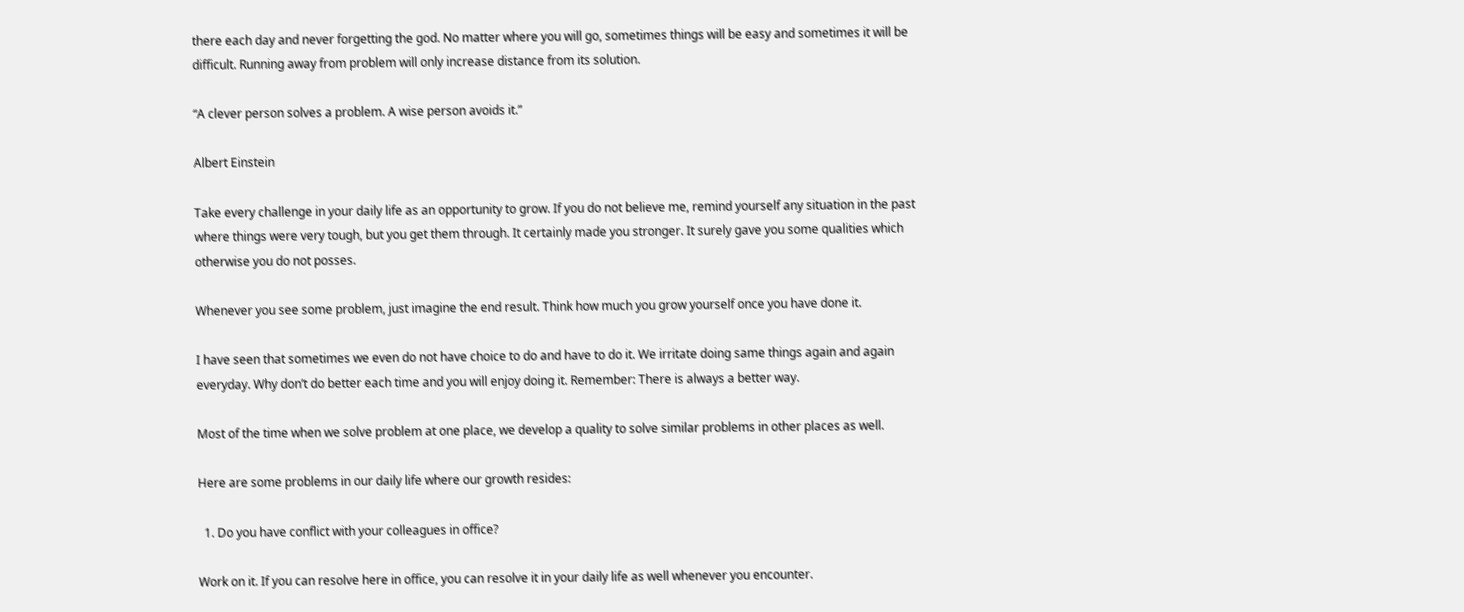there each day and never forgetting the god. No matter where you will go, sometimes things will be easy and sometimes it will be difficult. Running away from problem will only increase distance from its solution.

“A clever person solves a problem. A wise person avoids it.”

Albert Einstein

Take every challenge in your daily life as an opportunity to grow. If you do not believe me, remind yourself any situation in the past where things were very tough, but you get them through. It certainly made you stronger. It surely gave you some qualities which otherwise you do not posses.

Whenever you see some problem, just imagine the end result. Think how much you grow yourself once you have done it.

I have seen that sometimes we even do not have choice to do and have to do it. We irritate doing same things again and again everyday. Why don’t do better each time and you will enjoy doing it. Remember: There is always a better way.

Most of the time when we solve problem at one place, we develop a quality to solve similar problems in other places as well.

Here are some problems in our daily life where our growth resides:

  1. Do you have conflict with your colleagues in office?

Work on it. If you can resolve here in office, you can resolve it in your daily life as well whenever you encounter.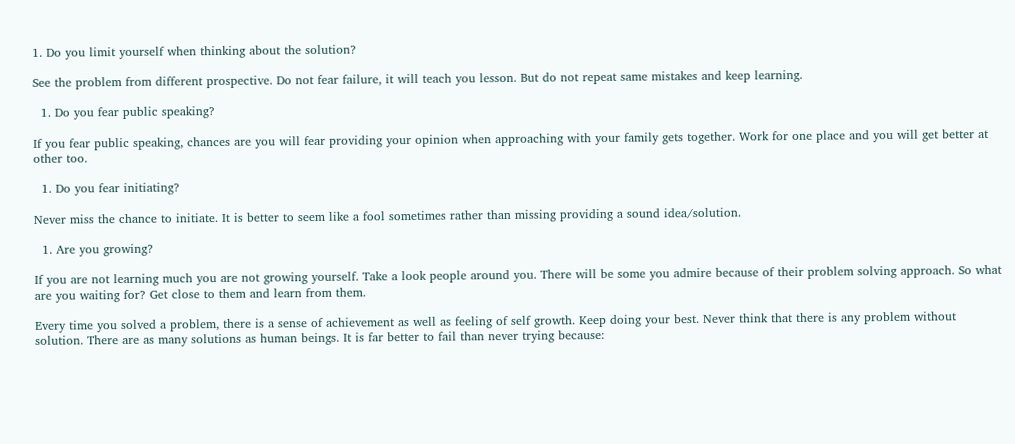1. Do you limit yourself when thinking about the solution?

See the problem from different prospective. Do not fear failure, it will teach you lesson. But do not repeat same mistakes and keep learning.

  1. Do you fear public speaking?

If you fear public speaking, chances are you will fear providing your opinion when approaching with your family gets together. Work for one place and you will get better at other too.

  1. Do you fear initiating?

Never miss the chance to initiate. It is better to seem like a fool sometimes rather than missing providing a sound idea/solution.

  1. Are you growing?

If you are not learning much you are not growing yourself. Take a look people around you. There will be some you admire because of their problem solving approach. So what are you waiting for? Get close to them and learn from them.

Every time you solved a problem, there is a sense of achievement as well as feeling of self growth. Keep doing your best. Never think that there is any problem without solution. There are as many solutions as human beings. It is far better to fail than never trying because: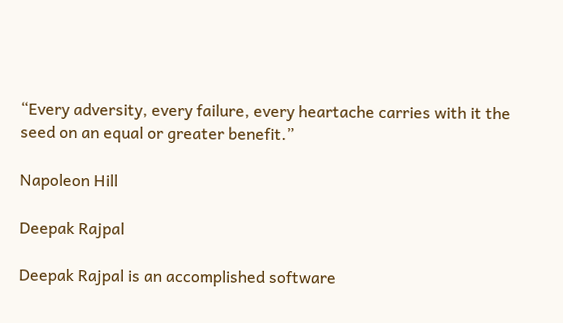“Every adversity, every failure, every heartache carries with it the seed on an equal or greater benefit.”

Napoleon Hill

Deepak Rajpal

Deepak Rajpal is an accomplished software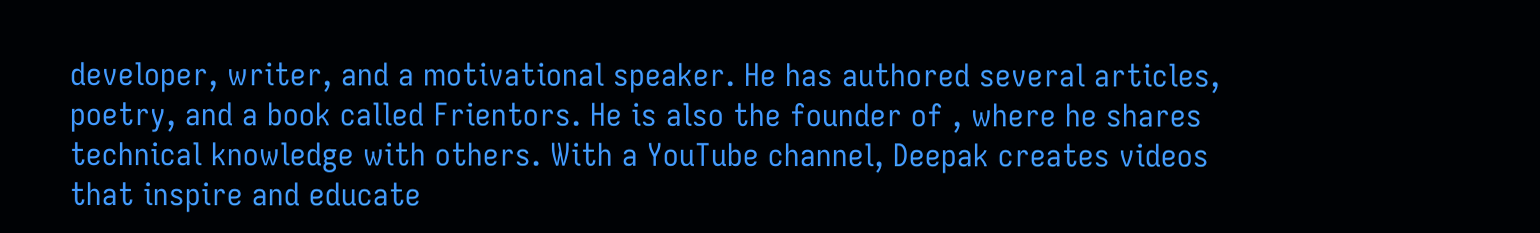developer, writer, and a motivational speaker. He has authored several articles, poetry, and a book called Frientors. He is also the founder of , where he shares technical knowledge with others. With a YouTube channel, Deepak creates videos that inspire and educate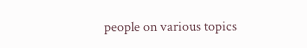people on various topics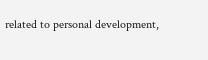related to personal development,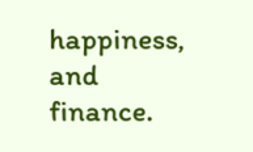happiness, and finance.